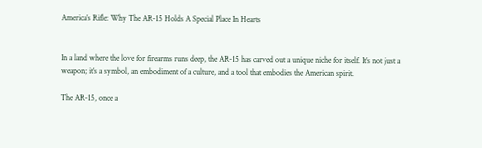America’s Rifle: Why The AR-15 Holds A Special Place In Hearts


In a land where the love for firearms runs deep, the AR-15 has carved out a unique niche for itself. It’s not just a weapon; it’s a symbol, an embodiment of a culture, and a tool that embodies the American spirit.

The AR-15, once a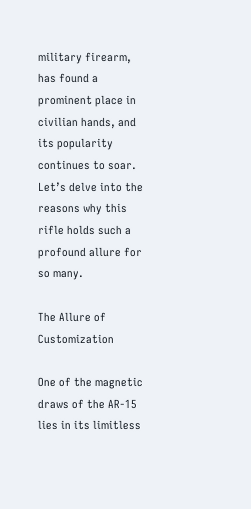military firearm, has found a prominent place in civilian hands, and its popularity continues to soar. Let’s delve into the reasons why this rifle holds such a profound allure for so many.

The Allure of Customization

One of the magnetic draws of the AR-15 lies in its limitless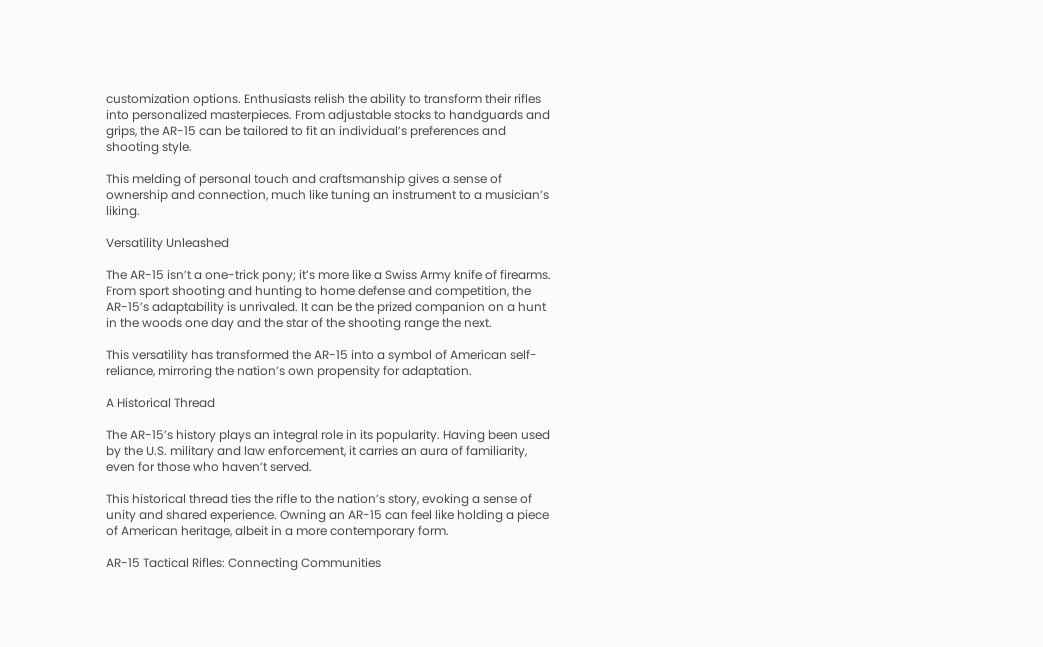customization options. Enthusiasts relish the ability to transform their rifles into personalized masterpieces. From adjustable stocks to handguards and grips, the AR-15 can be tailored to fit an individual’s preferences and shooting style.

This melding of personal touch and craftsmanship gives a sense of ownership and connection, much like tuning an instrument to a musician’s liking.

Versatility Unleashed

The AR-15 isn’t a one-trick pony; it’s more like a Swiss Army knife of firearms. From sport shooting and hunting to home defense and competition, the AR-15’s adaptability is unrivaled. It can be the prized companion on a hunt in the woods one day and the star of the shooting range the next.

This versatility has transformed the AR-15 into a symbol of American self-reliance, mirroring the nation’s own propensity for adaptation.

A Historical Thread

The AR-15’s history plays an integral role in its popularity. Having been used by the U.S. military and law enforcement, it carries an aura of familiarity, even for those who haven’t served.

This historical thread ties the rifle to the nation’s story, evoking a sense of unity and shared experience. Owning an AR-15 can feel like holding a piece of American heritage, albeit in a more contemporary form.

AR-15 Tactical Rifles: Connecting Communities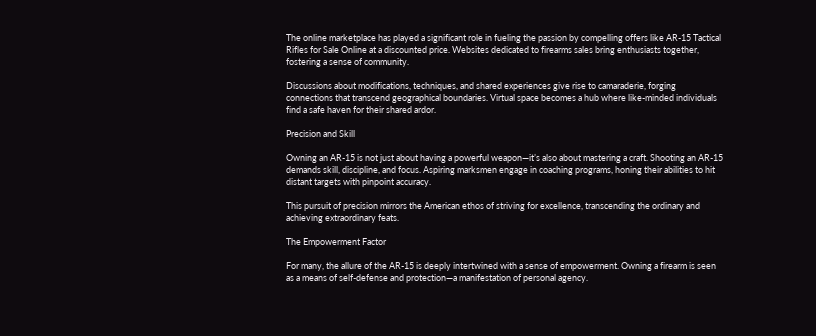The online marketplace has played a significant role in fueling the passion by compelling offers like AR-15 Tactical Rifles for Sale Online at a discounted price. Websites dedicated to firearms sales bring enthusiasts together, fostering a sense of community.

Discussions about modifications, techniques, and shared experiences give rise to camaraderie, forging connections that transcend geographical boundaries. Virtual space becomes a hub where like-minded individuals find a safe haven for their shared ardor.

Precision and Skill

Owning an AR-15 is not just about having a powerful weapon—it’s also about mastering a craft. Shooting an AR-15 demands skill, discipline, and focus. Aspiring marksmen engage in coaching programs, honing their abilities to hit distant targets with pinpoint accuracy.

This pursuit of precision mirrors the American ethos of striving for excellence, transcending the ordinary and achieving extraordinary feats.

The Empowerment Factor

For many, the allure of the AR-15 is deeply intertwined with a sense of empowerment. Owning a firearm is seen as a means of self-defense and protection—a manifestation of personal agency.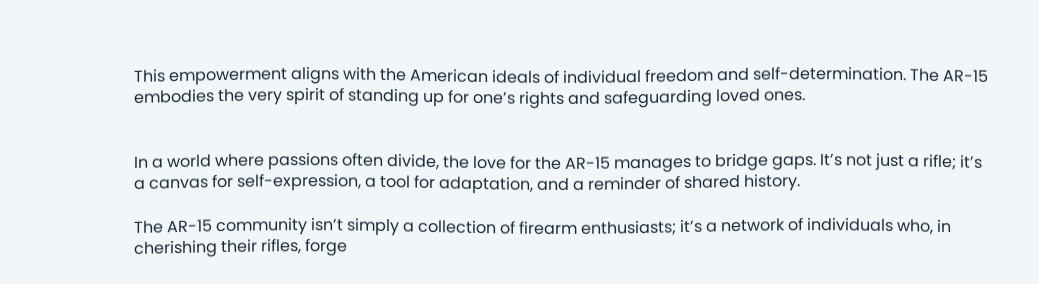This empowerment aligns with the American ideals of individual freedom and self-determination. The AR-15 embodies the very spirit of standing up for one’s rights and safeguarding loved ones.


In a world where passions often divide, the love for the AR-15 manages to bridge gaps. It’s not just a rifle; it’s a canvas for self-expression, a tool for adaptation, and a reminder of shared history.

The AR-15 community isn’t simply a collection of firearm enthusiasts; it’s a network of individuals who, in cherishing their rifles, forge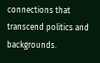connections that transcend politics and backgrounds.